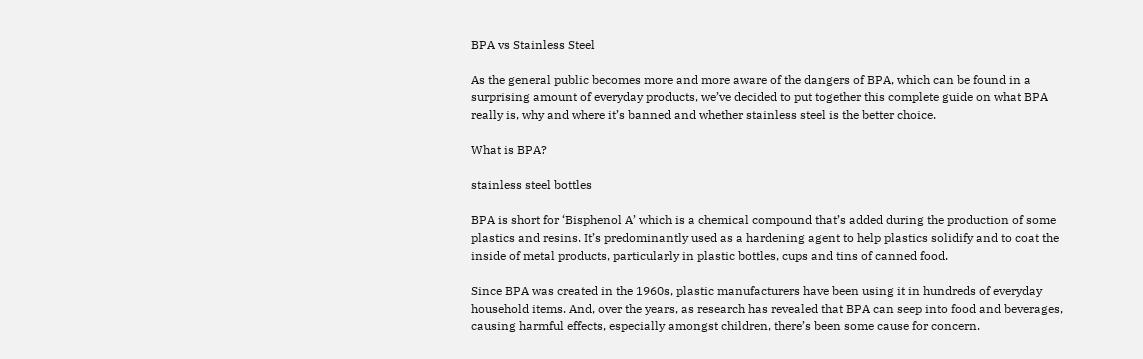BPA vs Stainless Steel

As the general public becomes more and more aware of the dangers of BPA, which can be found in a surprising amount of everyday products, we’ve decided to put together this complete guide on what BPA really is, why and where it’s banned and whether stainless steel is the better choice.

What is BPA?

stainless steel bottles

BPA is short for ‘Bisphenol A’ which is a chemical compound that’s added during the production of some plastics and resins. It’s predominantly used as a hardening agent to help plastics solidify and to coat the inside of metal products, particularly in plastic bottles, cups and tins of canned food.

Since BPA was created in the 1960s, plastic manufacturers have been using it in hundreds of everyday household items. And, over the years, as research has revealed that BPA can seep into food and beverages, causing harmful effects, especially amongst children, there’s been some cause for concern.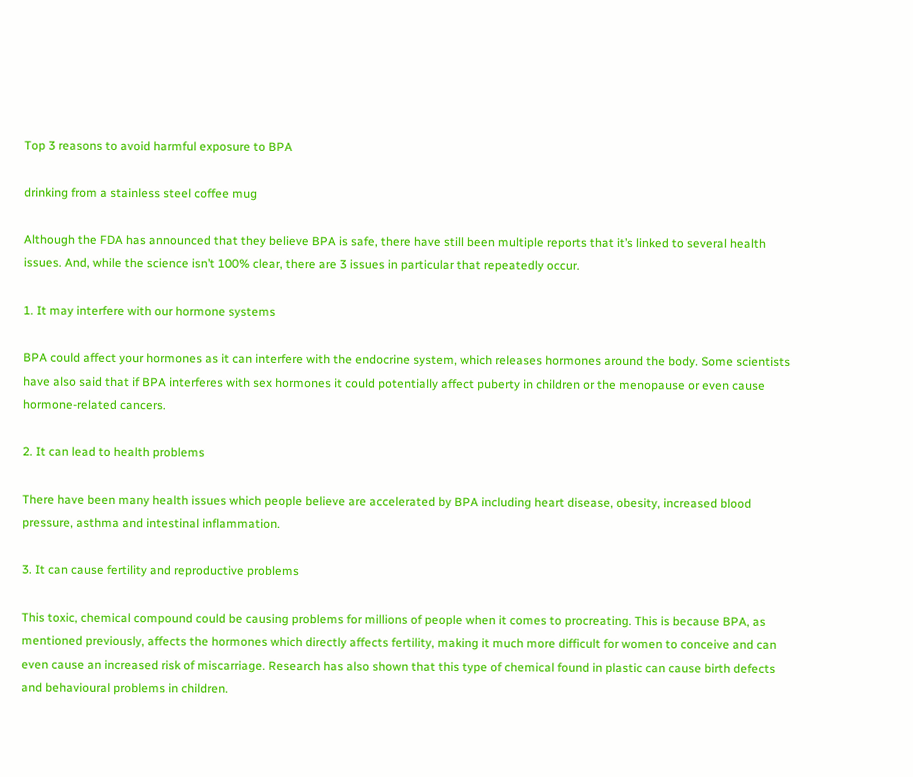Top 3 reasons to avoid harmful exposure to BPA

drinking from a stainless steel coffee mug

Although the FDA has announced that they believe BPA is safe, there have still been multiple reports that it’s linked to several health issues. And, while the science isn’t 100% clear, there are 3 issues in particular that repeatedly occur.

1. It may interfere with our hormone systems

BPA could affect your hormones as it can interfere with the endocrine system, which releases hormones around the body. Some scientists have also said that if BPA interferes with sex hormones it could potentially affect puberty in children or the menopause or even cause hormone-related cancers.

2. It can lead to health problems

There have been many health issues which people believe are accelerated by BPA including heart disease, obesity, increased blood pressure, asthma and intestinal inflammation.

3. It can cause fertility and reproductive problems

This toxic, chemical compound could be causing problems for millions of people when it comes to procreating. This is because BPA, as mentioned previously, affects the hormones which directly affects fertility, making it much more difficult for women to conceive and can even cause an increased risk of miscarriage. Research has also shown that this type of chemical found in plastic can cause birth defects and behavioural problems in children.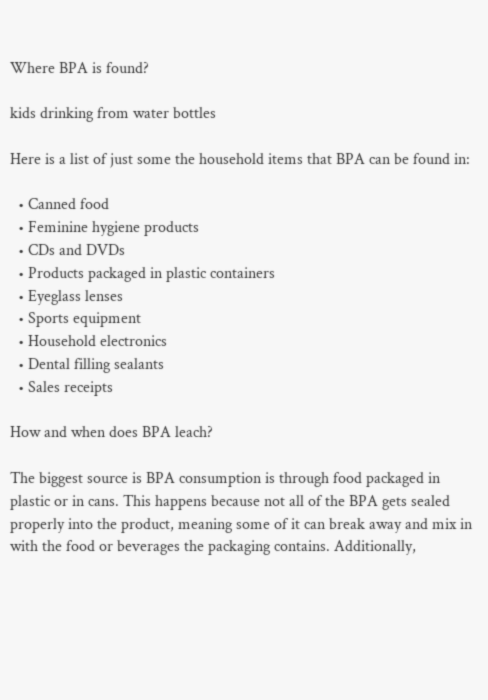Where BPA is found?

kids drinking from water bottles

Here is a list of just some the household items that BPA can be found in:

  • Canned food
  • Feminine hygiene products
  • CDs and DVDs
  • Products packaged in plastic containers
  • Eyeglass lenses
  • Sports equipment
  • Household electronics
  • Dental filling sealants
  • Sales receipts

How and when does BPA leach?

The biggest source is BPA consumption is through food packaged in plastic or in cans. This happens because not all of the BPA gets sealed properly into the product, meaning some of it can break away and mix in with the food or beverages the packaging contains. Additionally,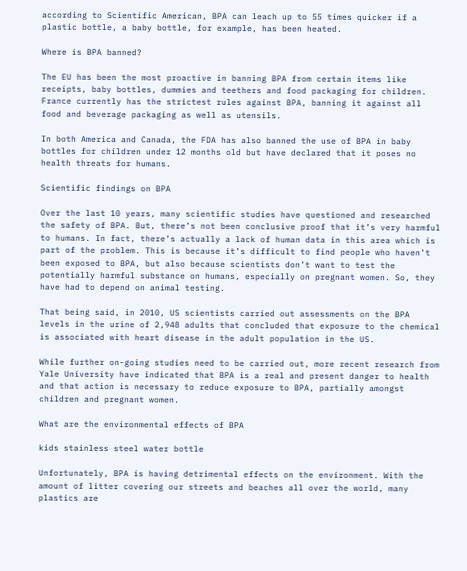according to Scientific American, BPA can leach up to 55 times quicker if a plastic bottle, a baby bottle, for example, has been heated.

Where is BPA banned?

The EU has been the most proactive in banning BPA from certain items like receipts, baby bottles, dummies and teethers and food packaging for children. France currently has the strictest rules against BPA, banning it against all food and beverage packaging as well as utensils.

In both America and Canada, the FDA has also banned the use of BPA in baby bottles for children under 12 months old but have declared that it poses no health threats for humans.

Scientific findings on BPA

Over the last 10 years, many scientific studies have questioned and researched the safety of BPA. But, there’s not been conclusive proof that it’s very harmful to humans. In fact, there’s actually a lack of human data in this area which is part of the problem. This is because it’s difficult to find people who haven’t been exposed to BPA, but also because scientists don’t want to test the potentially harmful substance on humans, especially on pregnant women. So, they have had to depend on animal testing.

That being said, in 2010, US scientists carried out assessments on the BPA levels in the urine of 2,948 adults that concluded that exposure to the chemical is associated with heart disease in the adult population in the US.

While further on-going studies need to be carried out, more recent research from Yale University have indicated that BPA is a real and present danger to health and that action is necessary to reduce exposure to BPA, partially amongst children and pregnant women.

What are the environmental effects of BPA

kids stainless steel water bottle

Unfortunately, BPA is having detrimental effects on the environment. With the amount of litter covering our streets and beaches all over the world, many plastics are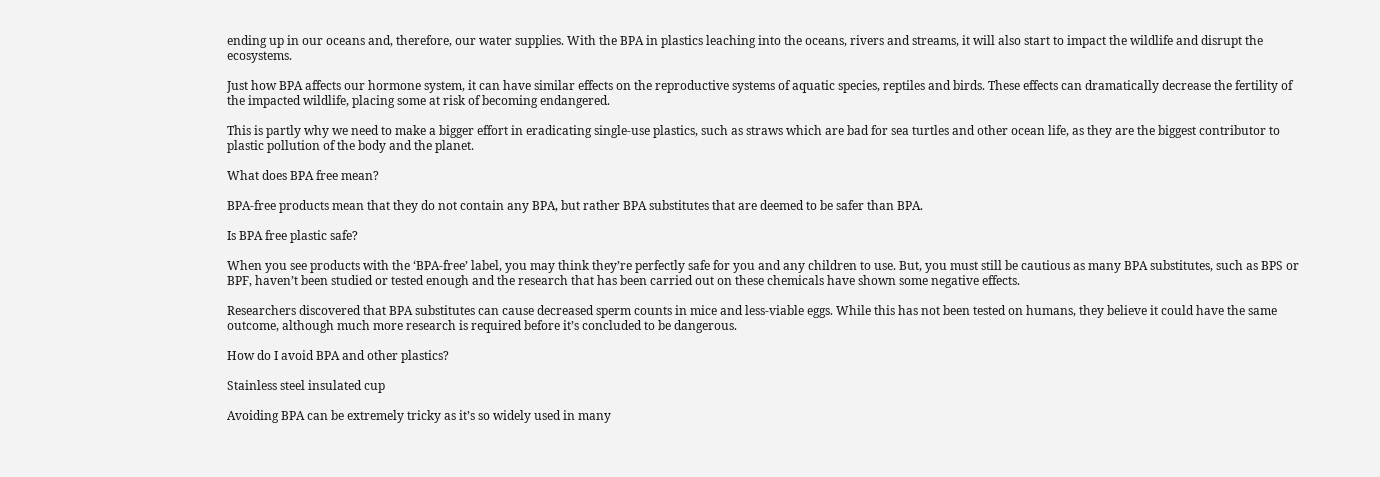ending up in our oceans and, therefore, our water supplies. With the BPA in plastics leaching into the oceans, rivers and streams, it will also start to impact the wildlife and disrupt the ecosystems.

Just how BPA affects our hormone system, it can have similar effects on the reproductive systems of aquatic species, reptiles and birds. These effects can dramatically decrease the fertility of the impacted wildlife, placing some at risk of becoming endangered.

This is partly why we need to make a bigger effort in eradicating single-use plastics, such as straws which are bad for sea turtles and other ocean life, as they are the biggest contributor to plastic pollution of the body and the planet.

What does BPA free mean?

BPA-free products mean that they do not contain any BPA, but rather BPA substitutes that are deemed to be safer than BPA.

Is BPA free plastic safe?

When you see products with the ‘BPA-free’ label, you may think they’re perfectly safe for you and any children to use. But, you must still be cautious as many BPA substitutes, such as BPS or BPF, haven’t been studied or tested enough and the research that has been carried out on these chemicals have shown some negative effects.

Researchers discovered that BPA substitutes can cause decreased sperm counts in mice and less-viable eggs. While this has not been tested on humans, they believe it could have the same outcome, although much more research is required before it’s concluded to be dangerous.

How do I avoid BPA and other plastics?

Stainless steel insulated cup

Avoiding BPA can be extremely tricky as it’s so widely used in many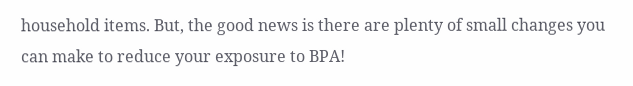household items. But, the good news is there are plenty of small changes you can make to reduce your exposure to BPA!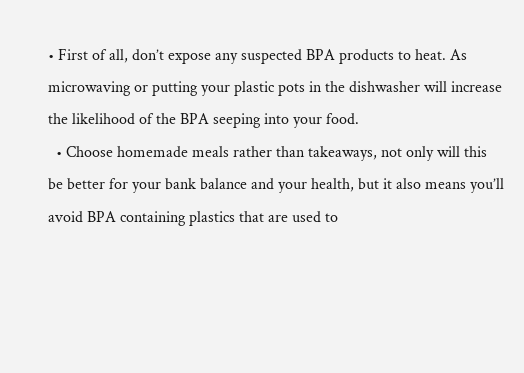• First of all, don’t expose any suspected BPA products to heat. As microwaving or putting your plastic pots in the dishwasher will increase the likelihood of the BPA seeping into your food.
  • Choose homemade meals rather than takeaways, not only will this be better for your bank balance and your health, but it also means you’ll avoid BPA containing plastics that are used to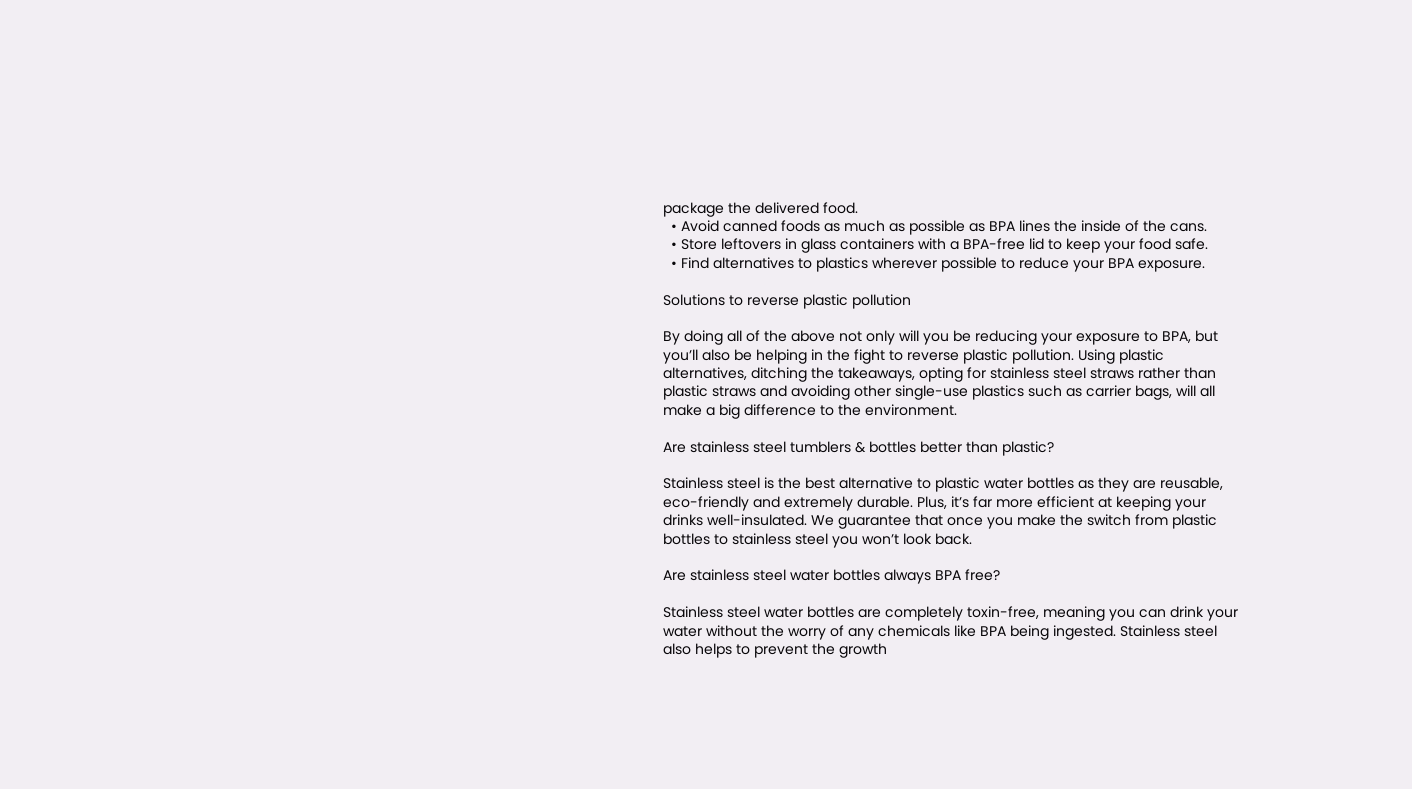package the delivered food.
  • Avoid canned foods as much as possible as BPA lines the inside of the cans.
  • Store leftovers in glass containers with a BPA-free lid to keep your food safe.
  • Find alternatives to plastics wherever possible to reduce your BPA exposure.

Solutions to reverse plastic pollution

By doing all of the above not only will you be reducing your exposure to BPA, but you’ll also be helping in the fight to reverse plastic pollution. Using plastic alternatives, ditching the takeaways, opting for stainless steel straws rather than plastic straws and avoiding other single-use plastics such as carrier bags, will all make a big difference to the environment.

Are stainless steel tumblers & bottles better than plastic?

Stainless steel is the best alternative to plastic water bottles as they are reusable, eco-friendly and extremely durable. Plus, it’s far more efficient at keeping your drinks well-insulated. We guarantee that once you make the switch from plastic bottles to stainless steel you won’t look back.

Are stainless steel water bottles always BPA free?

Stainless steel water bottles are completely toxin-free, meaning you can drink your water without the worry of any chemicals like BPA being ingested. Stainless steel also helps to prevent the growth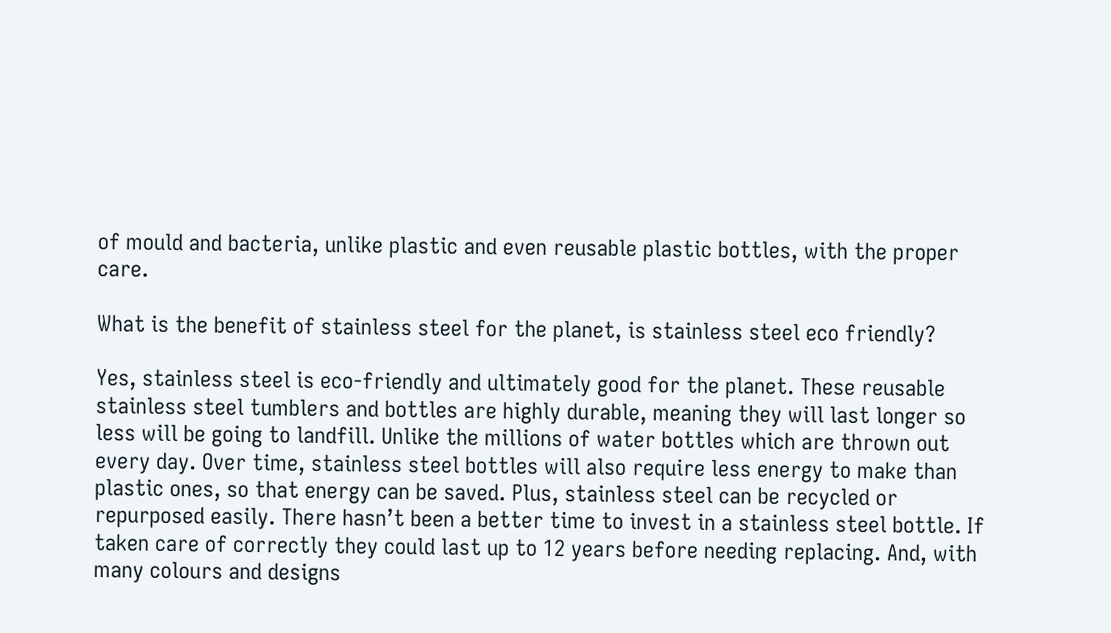of mould and bacteria, unlike plastic and even reusable plastic bottles, with the proper care.

What is the benefit of stainless steel for the planet, is stainless steel eco friendly?

Yes, stainless steel is eco-friendly and ultimately good for the planet. These reusable stainless steel tumblers and bottles are highly durable, meaning they will last longer so less will be going to landfill. Unlike the millions of water bottles which are thrown out every day. Over time, stainless steel bottles will also require less energy to make than plastic ones, so that energy can be saved. Plus, stainless steel can be recycled or repurposed easily. There hasn’t been a better time to invest in a stainless steel bottle. If taken care of correctly they could last up to 12 years before needing replacing. And, with many colours and designs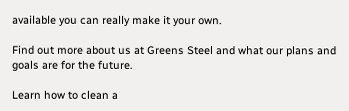available you can really make it your own.

Find out more about us at Greens Steel and what our plans and goals are for the future.

Learn how to clean a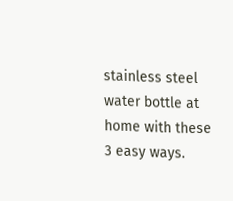stainless steel water bottle at home with these 3 easy ways.